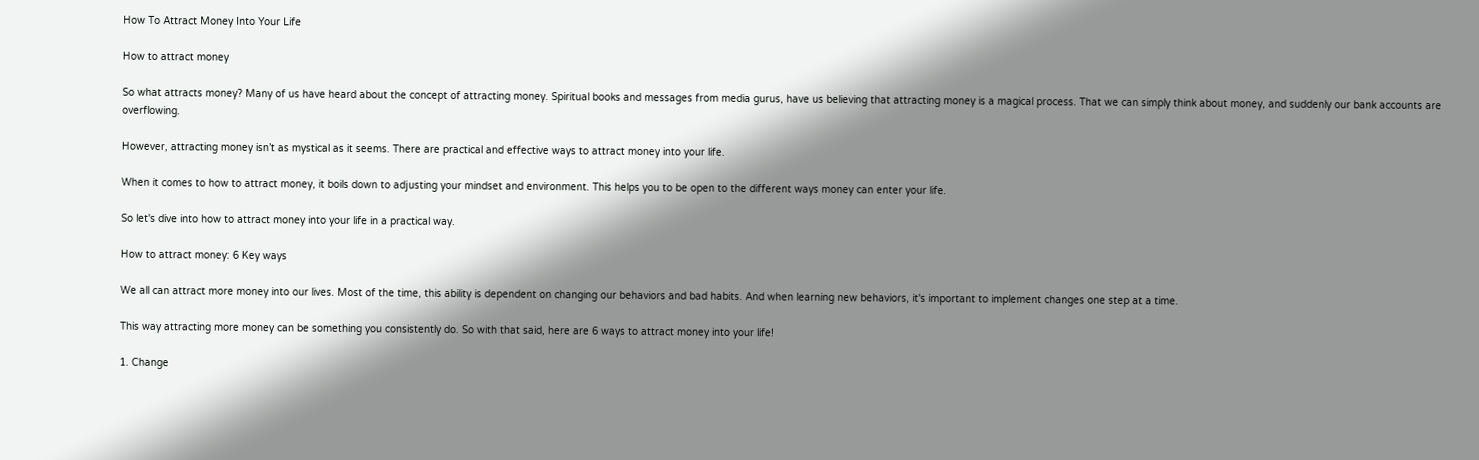How To Attract Money Into Your Life

How to attract money

So what attracts money? Many of us have heard about the concept of attracting money. Spiritual books and messages from media gurus, have us believing that attracting money is a magical process. That we can simply think about money, and suddenly our bank accounts are overflowing.

However, attracting money isn’t as mystical as it seems. There are practical and effective ways to attract money into your life.

When it comes to how to attract money, it boils down to adjusting your mindset and environment. This helps you to be open to the different ways money can enter your life.

So let's dive into how to attract money into your life in a practical way.

How to attract money: 6 Key ways

We all can attract more money into our lives. Most of the time, this ability is dependent on changing our behaviors and bad habits. And when learning new behaviors, it's important to implement changes one step at a time.

This way attracting more money can be something you consistently do. So with that said, here are 6 ways to attract money into your life!

1. Change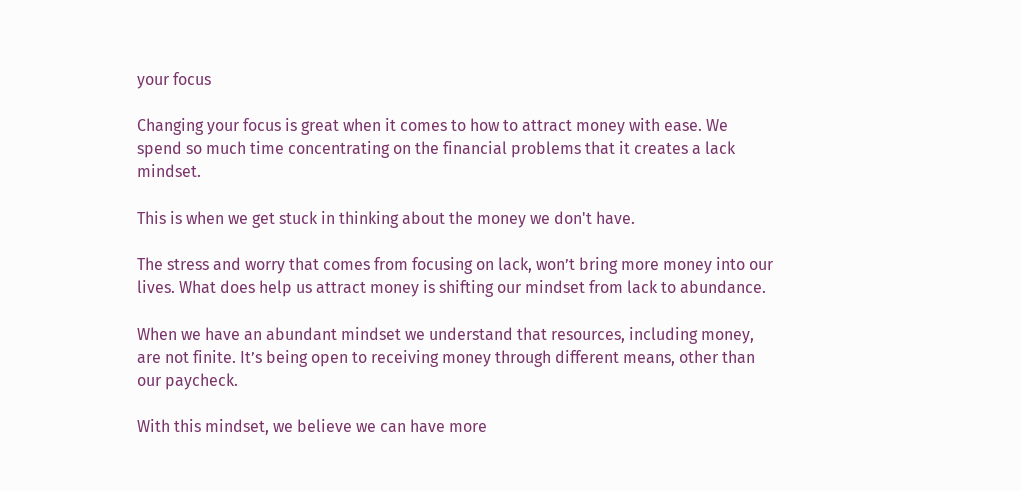your focus

Changing your focus is great when it comes to how to attract money with ease. We spend so much time concentrating on the financial problems that it creates a lack mindset.

This is when we get stuck in thinking about the money we don't have.

The stress and worry that comes from focusing on lack, won’t bring more money into our lives. What does help us attract money is shifting our mindset from lack to abundance.

When we have an abundant mindset we understand that resources, including money, are not finite. It’s being open to receiving money through different means, other than our paycheck.

With this mindset, we believe we can have more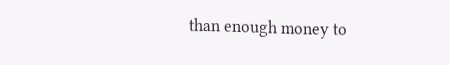than enough money to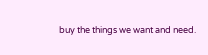buy the things we want and need.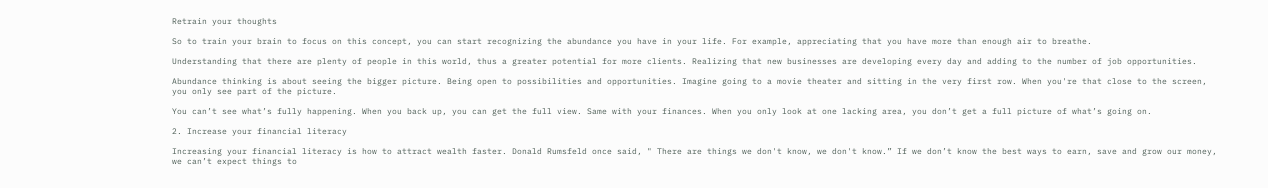Retrain your thoughts

So to train your brain to focus on this concept, you can start recognizing the abundance you have in your life. For example, appreciating that you have more than enough air to breathe.

Understanding that there are plenty of people in this world, thus a greater potential for more clients. Realizing that new businesses are developing every day and adding to the number of job opportunities.

Abundance thinking is about seeing the bigger picture. Being open to possibilities and opportunities. Imagine going to a movie theater and sitting in the very first row. When you're that close to the screen, you only see part of the picture.

You can’t see what’s fully happening. When you back up, you can get the full view. Same with your finances. When you only look at one lacking area, you don’t get a full picture of what’s going on.

2. Increase your financial literacy

Increasing your financial literacy is how to attract wealth faster. Donald Rumsfeld once said, " There are things we don't know, we don't know.” If we don’t know the best ways to earn, save and grow our money, we can’t expect things to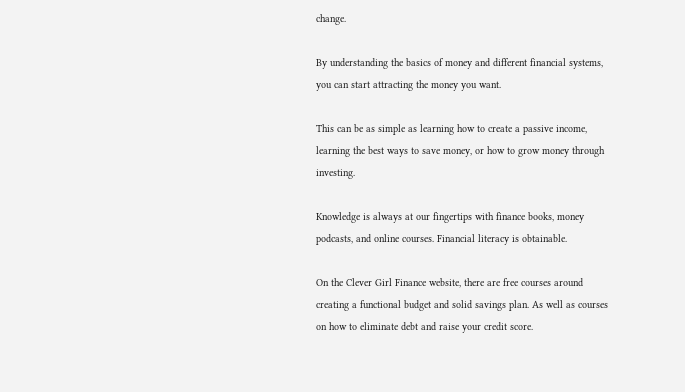change.

By understanding the basics of money and different financial systems, you can start attracting the money you want.

This can be as simple as learning how to create a passive income, learning the best ways to save money, or how to grow money through investing.

Knowledge is always at our fingertips with finance books, money podcasts, and online courses. Financial literacy is obtainable.

On the Clever Girl Finance website, there are free courses around creating a functional budget and solid savings plan. As well as courses on how to eliminate debt and raise your credit score.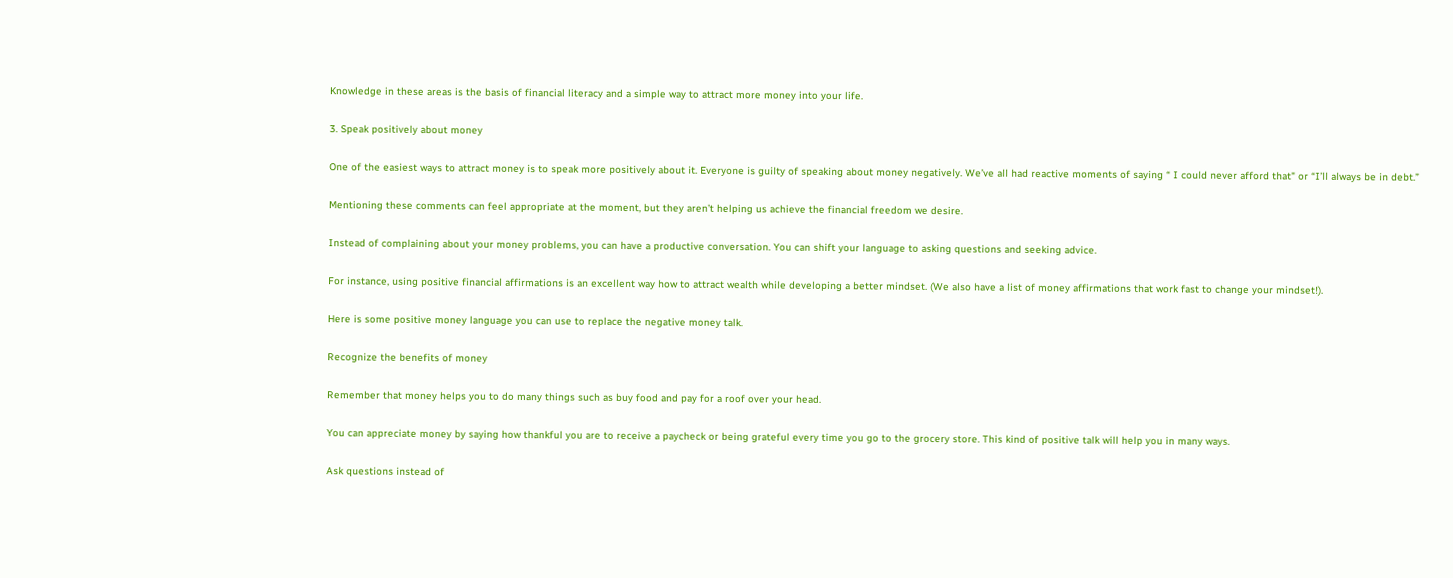Knowledge in these areas is the basis of financial literacy and a simple way to attract more money into your life.

3. Speak positively about money

One of the easiest ways to attract money is to speak more positively about it. Everyone is guilty of speaking about money negatively. We’ve all had reactive moments of saying “ I could never afford that" or “I’ll always be in debt.”

Mentioning these comments can feel appropriate at the moment, but they aren’t helping us achieve the financial freedom we desire.

Instead of complaining about your money problems, you can have a productive conversation. You can shift your language to asking questions and seeking advice.

For instance, using positive financial affirmations is an excellent way how to attract wealth while developing a better mindset. (We also have a list of money affirmations that work fast to change your mindset!).

Here is some positive money language you can use to replace the negative money talk.

Recognize the benefits of money

Remember that money helps you to do many things such as buy food and pay for a roof over your head.

You can appreciate money by saying how thankful you are to receive a paycheck or being grateful every time you go to the grocery store. This kind of positive talk will help you in many ways.

Ask questions instead of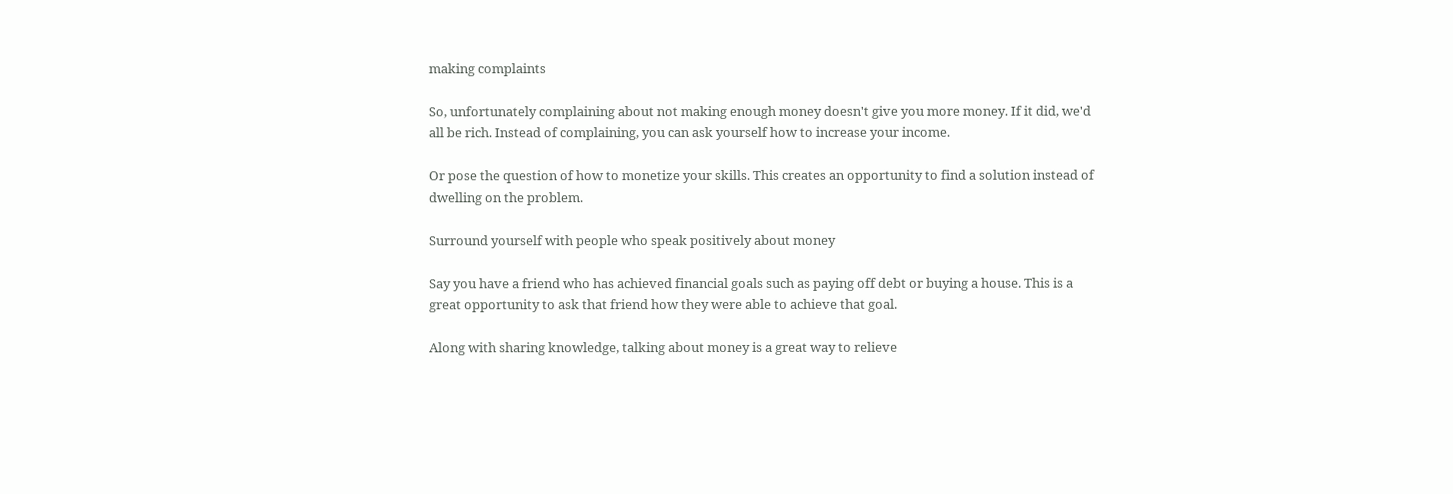making complaints

So, unfortunately complaining about not making enough money doesn't give you more money. If it did, we'd all be rich. Instead of complaining, you can ask yourself how to increase your income.

Or pose the question of how to monetize your skills. This creates an opportunity to find a solution instead of dwelling on the problem.

Surround yourself with people who speak positively about money

Say you have a friend who has achieved financial goals such as paying off debt or buying a house. This is a great opportunity to ask that friend how they were able to achieve that goal.

Along with sharing knowledge, talking about money is a great way to relieve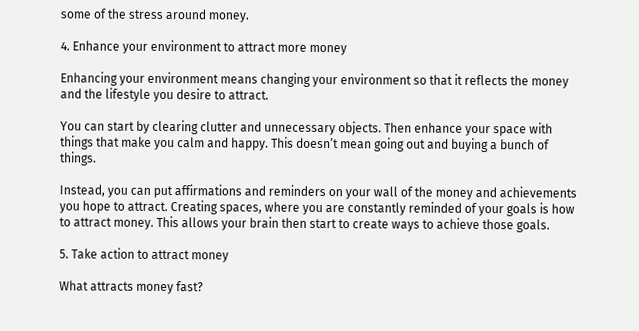some of the stress around money.

4. Enhance your environment to attract more money

Enhancing your environment means changing your environment so that it reflects the money and the lifestyle you desire to attract.

You can start by clearing clutter and unnecessary objects. Then enhance your space with things that make you calm and happy. This doesn’t mean going out and buying a bunch of things.

Instead, you can put affirmations and reminders on your wall of the money and achievements you hope to attract. Creating spaces, where you are constantly reminded of your goals is how to attract money. This allows your brain then start to create ways to achieve those goals.

5. Take action to attract money

What attracts money fast?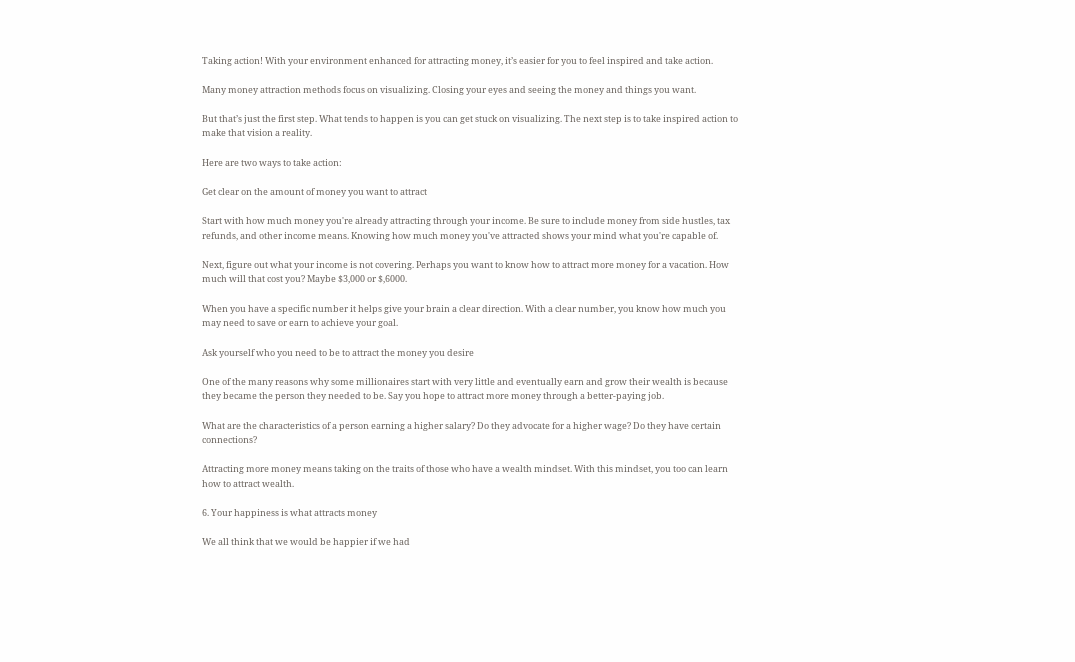Taking action! With your environment enhanced for attracting money, it’s easier for you to feel inspired and take action.

Many money attraction methods focus on visualizing. Closing your eyes and seeing the money and things you want.

But that’s just the first step. What tends to happen is you can get stuck on visualizing. The next step is to take inspired action to make that vision a reality.

Here are two ways to take action:

Get clear on the amount of money you want to attract

Start with how much money you're already attracting through your income. Be sure to include money from side hustles, tax refunds, and other income means. Knowing how much money you've attracted shows your mind what you're capable of.

Next, figure out what your income is not covering. Perhaps you want to know how to attract more money for a vacation. How much will that cost you? Maybe $3,000 or $,6000.

When you have a specific number it helps give your brain a clear direction. With a clear number, you know how much you may need to save or earn to achieve your goal.

Ask yourself who you need to be to attract the money you desire

One of the many reasons why some millionaires start with very little and eventually earn and grow their wealth is because they became the person they needed to be. Say you hope to attract more money through a better-paying job.

What are the characteristics of a person earning a higher salary? Do they advocate for a higher wage? Do they have certain connections?

Attracting more money means taking on the traits of those who have a wealth mindset. With this mindset, you too can learn how to attract wealth.

6. Your happiness is what attracts money

We all think that we would be happier if we had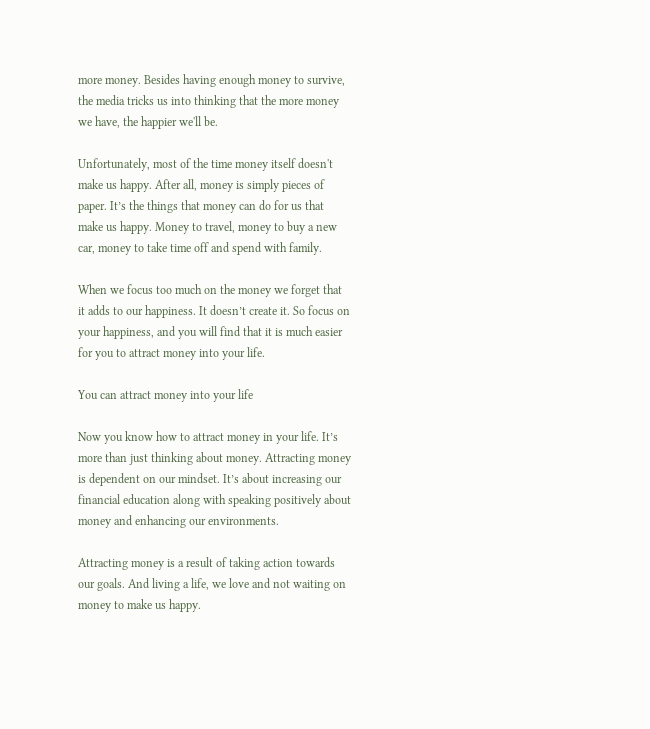more money. Besides having enough money to survive, the media tricks us into thinking that the more money we have, the happier we'll be.

Unfortunately, most of the time money itself doesn't make us happy. After all, money is simply pieces of paper. It’s the things that money can do for us that make us happy. Money to travel, money to buy a new car, money to take time off and spend with family.

When we focus too much on the money we forget that it adds to our happiness. It doesn’t create it. So focus on your happiness, and you will find that it is much easier for you to attract money into your life.

You can attract money into your life

Now you know how to attract money in your life. It’s more than just thinking about money. Attracting money is dependent on our mindset. It’s about increasing our financial education along with speaking positively about money and enhancing our environments.

Attracting money is a result of taking action towards our goals. And living a life, we love and not waiting on money to make us happy.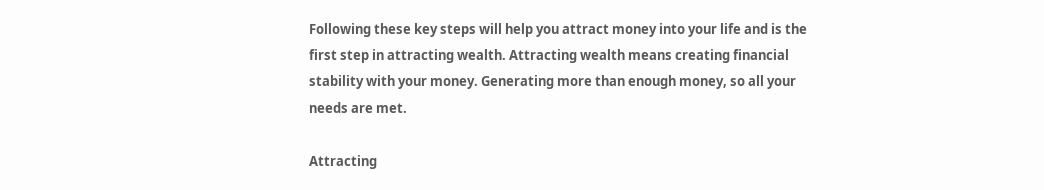Following these key steps will help you attract money into your life and is the first step in attracting wealth. Attracting wealth means creating financial stability with your money. Generating more than enough money, so all your needs are met.

Attracting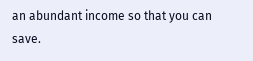an abundant income so that you can save.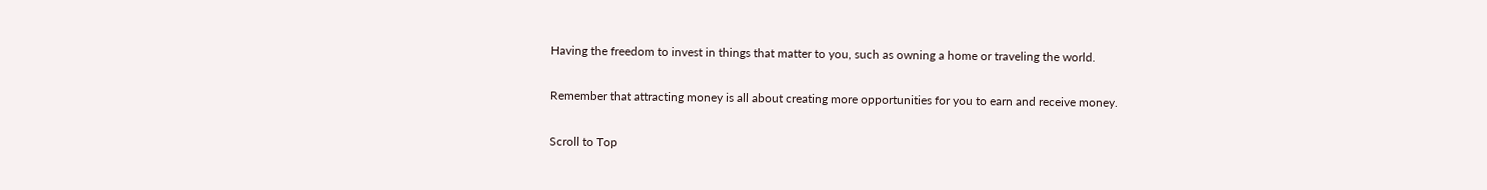Having the freedom to invest in things that matter to you, such as owning a home or traveling the world.

Remember that attracting money is all about creating more opportunities for you to earn and receive money.

Scroll to Top